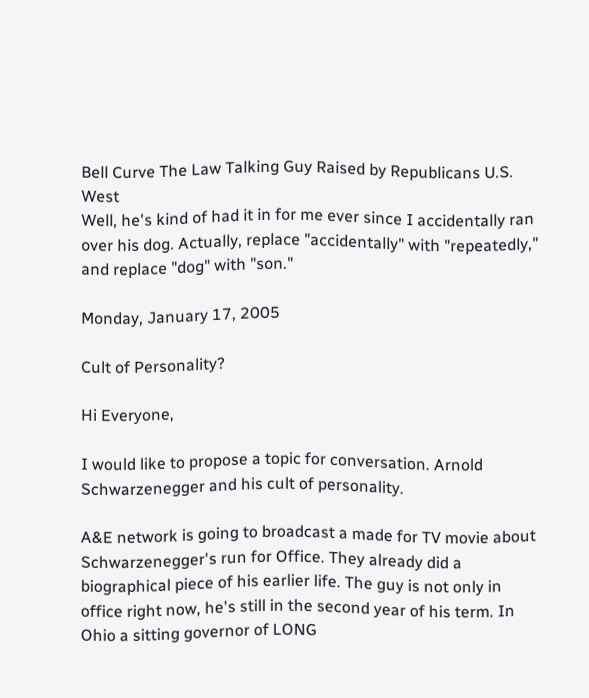Bell Curve The Law Talking Guy Raised by Republicans U.S. West
Well, he's kind of had it in for me ever since I accidentally ran over his dog. Actually, replace "accidentally" with "repeatedly," and replace "dog" with "son."

Monday, January 17, 2005

Cult of Personality?

Hi Everyone,

I would like to propose a topic for conversation. Arnold Schwarzenegger and his cult of personality.

A&E network is going to broadcast a made for TV movie about Schwarzenegger's run for Office. They already did a biographical piece of his earlier life. The guy is not only in office right now, he's still in the second year of his term. In Ohio a sitting governor of LONG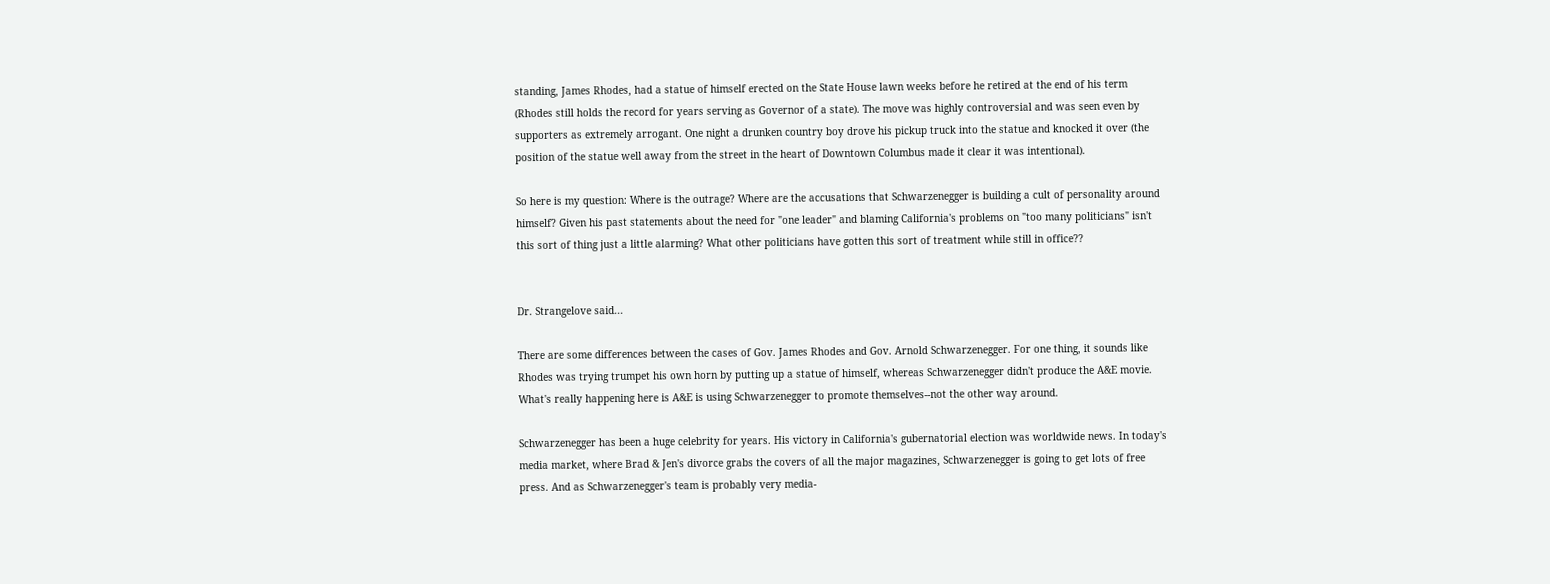standing, James Rhodes, had a statue of himself erected on the State House lawn weeks before he retired at the end of his term (Rhodes still holds the record for years serving as Governor of a state). The move was highly controversial and was seen even by supporters as extremely arrogant. One night a drunken country boy drove his pickup truck into the statue and knocked it over (the position of the statue well away from the street in the heart of Downtown Columbus made it clear it was intentional).

So here is my question: Where is the outrage? Where are the accusations that Schwarzenegger is building a cult of personality around himself? Given his past statements about the need for "one leader" and blaming California's problems on "too many politicians" isn't this sort of thing just a little alarming? What other politicians have gotten this sort of treatment while still in office??


Dr. Strangelove said...

There are some differences between the cases of Gov. James Rhodes and Gov. Arnold Schwarzenegger. For one thing, it sounds like Rhodes was trying trumpet his own horn by putting up a statue of himself, whereas Schwarzenegger didn't produce the A&E movie. What's really happening here is A&E is using Schwarzenegger to promote themselves--not the other way around.

Schwarzenegger has been a huge celebrity for years. His victory in California's gubernatorial election was worldwide news. In today's media market, where Brad & Jen's divorce grabs the covers of all the major magazines, Schwarzenegger is going to get lots of free press. And as Schwarzenegger's team is probably very media-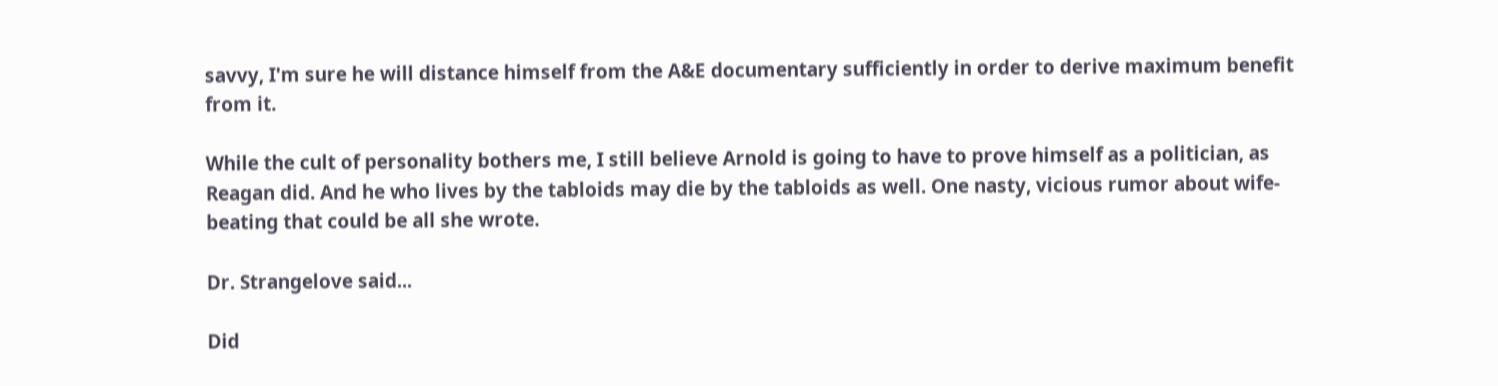savvy, I'm sure he will distance himself from the A&E documentary sufficiently in order to derive maximum benefit from it.

While the cult of personality bothers me, I still believe Arnold is going to have to prove himself as a politician, as Reagan did. And he who lives by the tabloids may die by the tabloids as well. One nasty, vicious rumor about wife-beating that could be all she wrote.

Dr. Strangelove said...

Did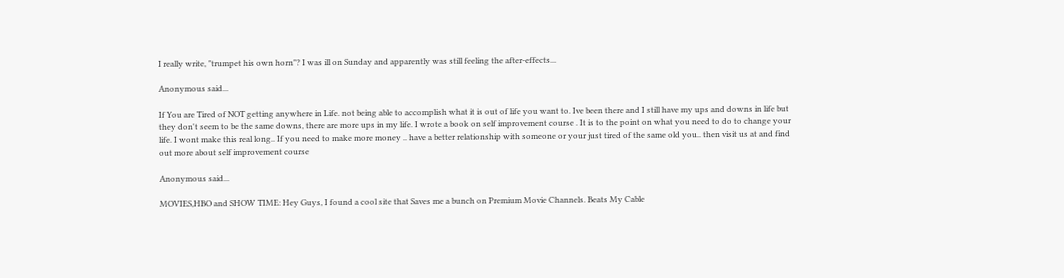I really write, "trumpet his own horn"? I was ill on Sunday and apparently was still feeling the after-effects...

Anonymous said...

If You are Tired of NOT getting anywhere in Life. not being able to accomplish what it is out of life you want to. Ive been there and I still have my ups and downs in life but they don't seem to be the same downs, there are more ups in my life. I wrote a book on self improvement course . It is to the point on what you need to do to change your life. I wont make this real long.. If you need to make more money .. have a better relationship with someone or your just tired of the same old you.. then visit us at and find out more about self improvement course

Anonymous said...

MOVIES,HBO and SHOW TIME: Hey Guys, I found a cool site that Saves me a bunch on Premium Movie Channels. Beats My Cable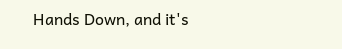Hands Down, and it's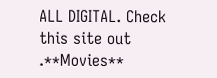ALL DIGITAL. Check this site out .**Movies**